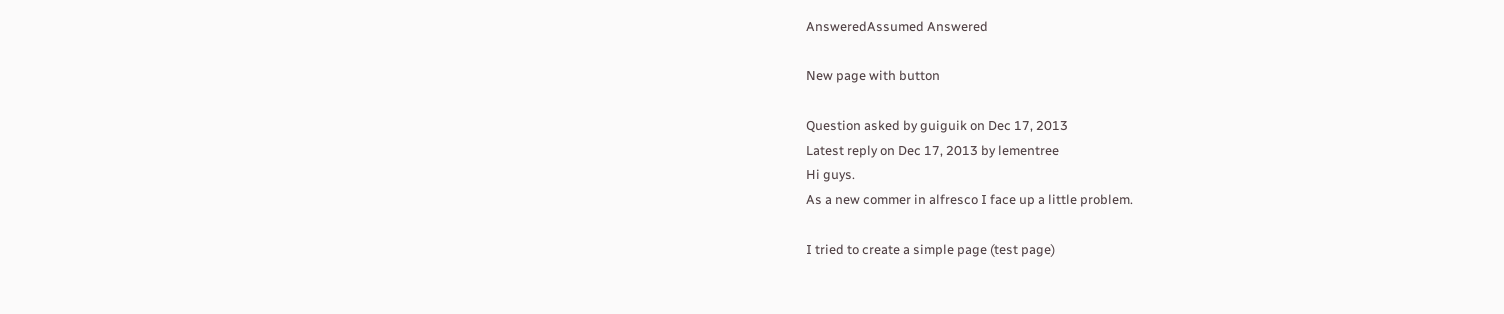AnsweredAssumed Answered

New page with button

Question asked by guiguik on Dec 17, 2013
Latest reply on Dec 17, 2013 by lementree
Hi guys.
As a new commer in alfresco I face up a little problem.

I tried to create a simple page (test page)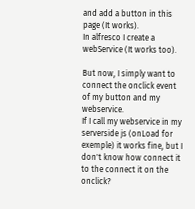and add a button in this page (It works).
In alfresco I create a webService (It works too).

But now, I simply want to connect the onclick event of my button and my webservice.
If I call my webservice in my serverside js (onLoad for exemple) it works fine, but I don't know how connect it to the connect it on the onclick?